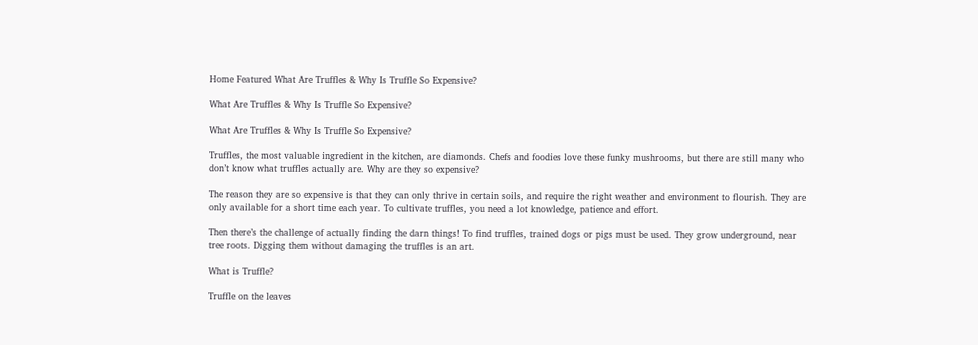Home Featured What Are Truffles & Why Is Truffle So Expensive?

What Are Truffles & Why Is Truffle So Expensive?

What Are Truffles & Why Is Truffle So Expensive?

Truffles, the most valuable ingredient in the kitchen, are diamonds. Chefs and foodies love these funky mushrooms, but there are still many who don’t know what truffles actually are. Why are they so expensive?

The reason they are so expensive is that they can only thrive in certain soils, and require the right weather and environment to flourish. They are only available for a short time each year. To cultivate truffles, you need a lot knowledge, patience and effort.

Then there’s the challenge of actually finding the darn things! To find truffles, trained dogs or pigs must be used. They grow underground, near tree roots. Digging them without damaging the truffles is an art.

What is Truffle?

Truffle on the leaves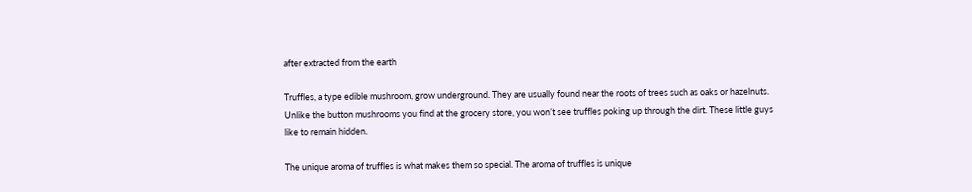after extracted from the earth

Truffles, a type edible mushroom, grow underground. They are usually found near the roots of trees such as oaks or hazelnuts. Unlike the button mushrooms you find at the grocery store, you won’t see truffles poking up through the dirt. These little guys like to remain hidden.

The unique aroma of truffles is what makes them so special. The aroma of truffles is unique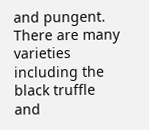and pungent. There are many varieties including the black truffle and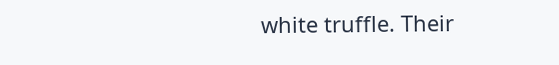white truffle. Their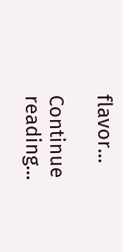flavor…

Continue reading…